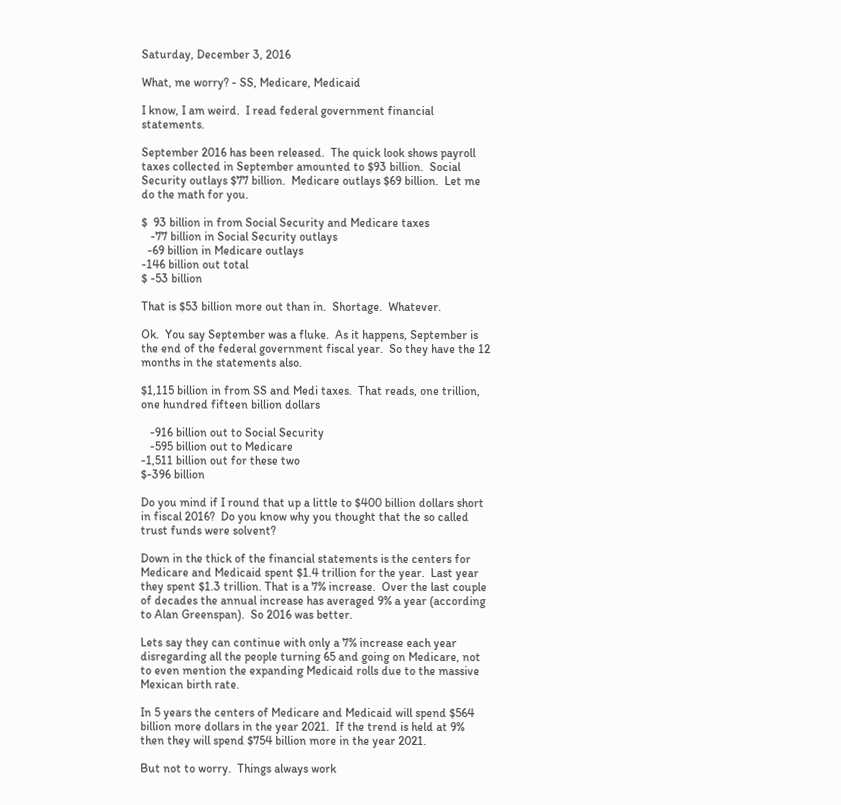Saturday, December 3, 2016

What, me worry? - SS, Medicare, Medicaid

I know, I am weird.  I read federal government financial statements.

September 2016 has been released.  The quick look shows payroll taxes collected in September amounted to $93 billion.  Social Security outlays $77 billion.  Medicare outlays $69 billion.  Let me do the math for you.

$  93 billion in from Social Security and Medicare taxes
   -77 billion in Social Security outlays
  -69 billion in Medicare outlays
-146 billion out total
$ -53 billion

That is $53 billion more out than in.  Shortage.  Whatever.

Ok.  You say September was a fluke.  As it happens, September is the end of the federal government fiscal year.  So they have the 12 months in the statements also.

$1,115 billion in from SS and Medi taxes.  That reads, one trillion, one hundred fifteen billion dollars

   -916 billion out to Social Security
   -595 billion out to Medicare
-1,511 billion out for these two
$-396 billion

Do you mind if I round that up a little to $400 billion dollars short in fiscal 2016?  Do you know why you thought that the so called trust funds were solvent?

Down in the thick of the financial statements is the centers for Medicare and Medicaid spent $1.4 trillion for the year.  Last year they spent $1.3 trillion. That is a 7% increase.  Over the last couple of decades the annual increase has averaged 9% a year (according to Alan Greenspan).  So 2016 was better.

Lets say they can continue with only a 7% increase each year disregarding all the people turning 65 and going on Medicare, not to even mention the expanding Medicaid rolls due to the massive Mexican birth rate.

In 5 years the centers of Medicare and Medicaid will spend $564 billion more dollars in the year 2021.  If the trend is held at 9% then they will spend $754 billion more in the year 2021.

But not to worry.  Things always work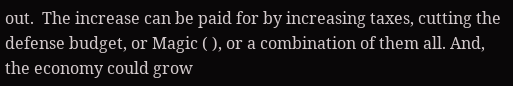out.  The increase can be paid for by increasing taxes, cutting the defense budget, or Magic ( ), or a combination of them all. And, the economy could grow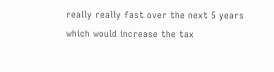really really fast over the next 5 years which would increase the tax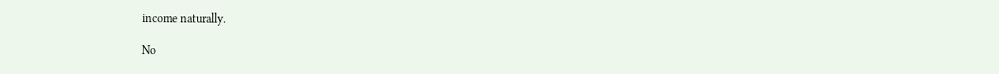income naturally.

No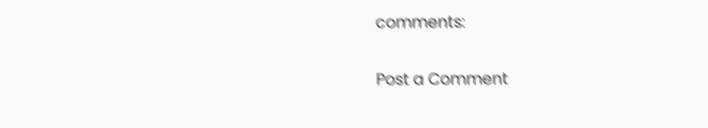comments:

Post a Comment